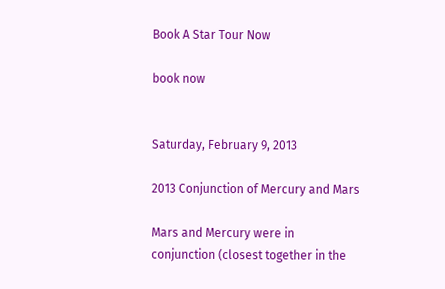Book A Star Tour Now

book now


Saturday, February 9, 2013

2013 Conjunction of Mercury and Mars

Mars and Mercury were in conjunction (closest together in the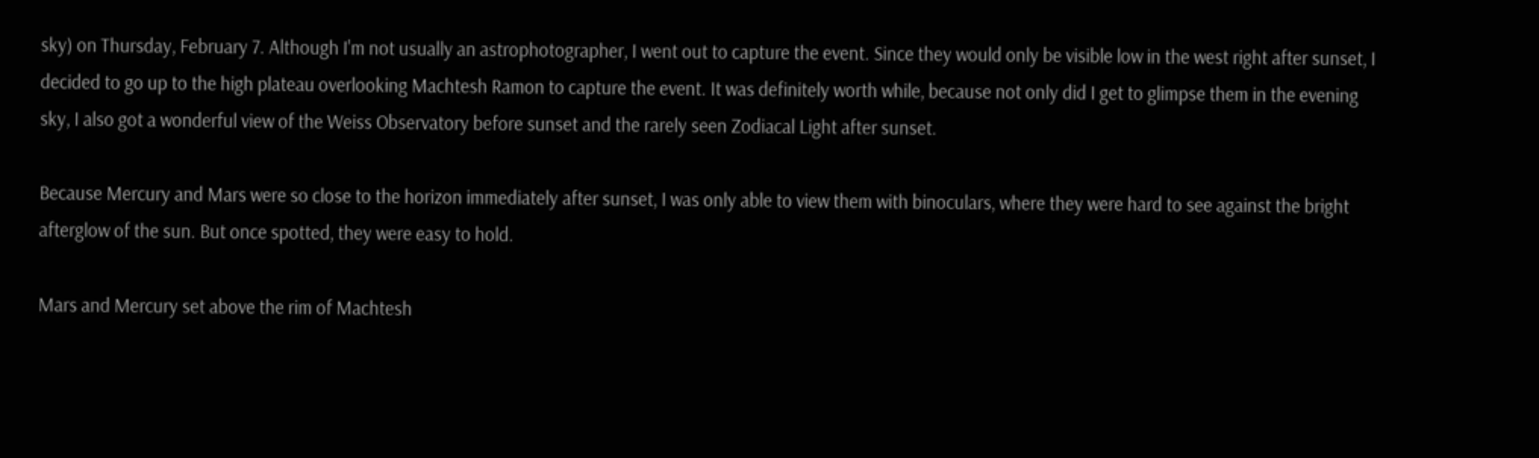sky) on Thursday, February 7. Although I'm not usually an astrophotographer, I went out to capture the event. Since they would only be visible low in the west right after sunset, I decided to go up to the high plateau overlooking Machtesh Ramon to capture the event. It was definitely worth while, because not only did I get to glimpse them in the evening sky, I also got a wonderful view of the Weiss Observatory before sunset and the rarely seen Zodiacal Light after sunset.

Because Mercury and Mars were so close to the horizon immediately after sunset, I was only able to view them with binoculars, where they were hard to see against the bright afterglow of the sun. But once spotted, they were easy to hold.

Mars and Mercury set above the rim of Machtesh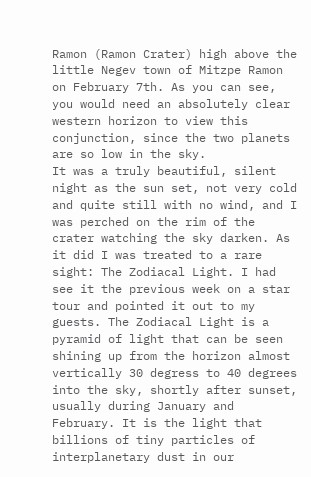Ramon (Ramon Crater) high above the little Negev town of Mitzpe Ramon on February 7th. As you can see, you would need an absolutely clear western horizon to view this conjunction, since the two planets are so low in the sky.
It was a truly beautiful, silent night as the sun set, not very cold and quite still with no wind, and I was perched on the rim of the crater watching the sky darken. As it did I was treated to a rare sight: The Zodiacal Light. I had see it the previous week on a star tour and pointed it out to my guests. The Zodiacal Light is a pyramid of light that can be seen shining up from the horizon almost vertically 30 degress to 40 degrees into the sky, shortly after sunset, usually during January and February. It is the light that billions of tiny particles of interplanetary dust in our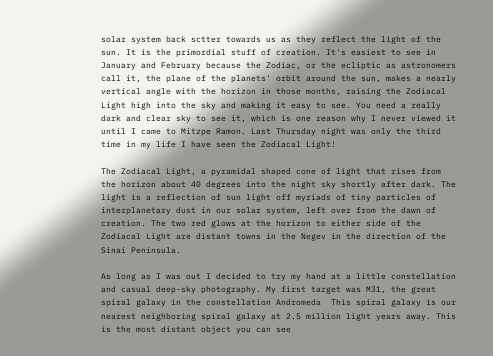solar system back sctter towards us as they reflect the light of the sun. It is the primordial stuff of creation. It's easiest to see in January and February because the Zodiac, or the ecliptic as astronomers call it, the plane of the planets' orbit around the sun, makes a nearly vertical angle with the horizon in those months, raising the Zodiacal Light high into the sky and making it easy to see. You need a really dark and clear sky to see it, which is one reason why I never viewed it until I came to Mitzpe Ramon. Last Thursday night was only the third time in my life I have seen the Zodiacal Light!

The Zodiacal Light, a pyramidal shaped cone of light that rises from the horizon about 40 degrees into the night sky shortly after dark. The light is a reflection of sun light off myriads of tiny particles of interplanetary dust in our solar system, left over from the dawn of creation. The two red glows at the horizon to either side of the Zodiacal Light are distant towns in the Negev in the direction of the Sinai Peninsula.

As long as I was out I decided to try my hand at a little constellation and casual deep-sky photography. My first target was M31, the great spiral galaxy in the constellation Andromeda  This spiral galaxy is our nearest neighboring spiral galaxy at 2.5 million light years away. This is the most distant object you can see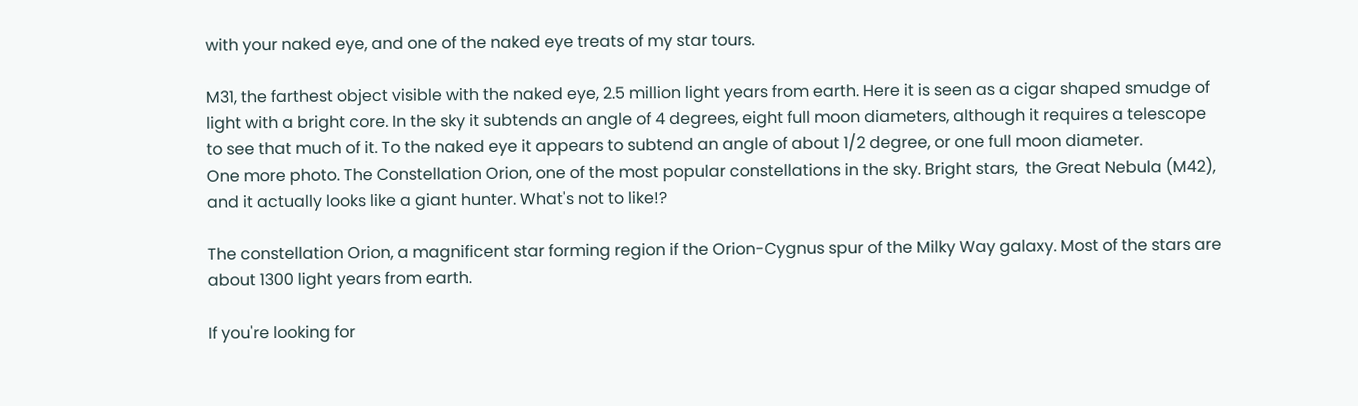with your naked eye, and one of the naked eye treats of my star tours.

M31, the farthest object visible with the naked eye, 2.5 million light years from earth. Here it is seen as a cigar shaped smudge of light with a bright core. In the sky it subtends an angle of 4 degrees, eight full moon diameters, although it requires a telescope to see that much of it. To the naked eye it appears to subtend an angle of about 1/2 degree, or one full moon diameter.
One more photo. The Constellation Orion, one of the most popular constellations in the sky. Bright stars,  the Great Nebula (M42), and it actually looks like a giant hunter. What's not to like!?

The constellation Orion, a magnificent star forming region if the Orion-Cygnus spur of the Milky Way galaxy. Most of the stars are about 1300 light years from earth.

If you're looking for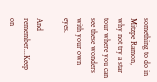something to do in Mitzpe Ramon, why not try a star tour where you can see these wonders with your own eyes.

And remember...Keep on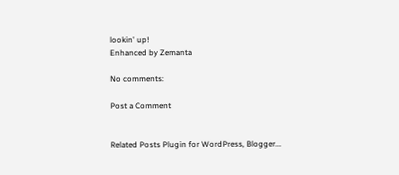lookin' up!
Enhanced by Zemanta

No comments:

Post a Comment


Related Posts Plugin for WordPress, Blogger...